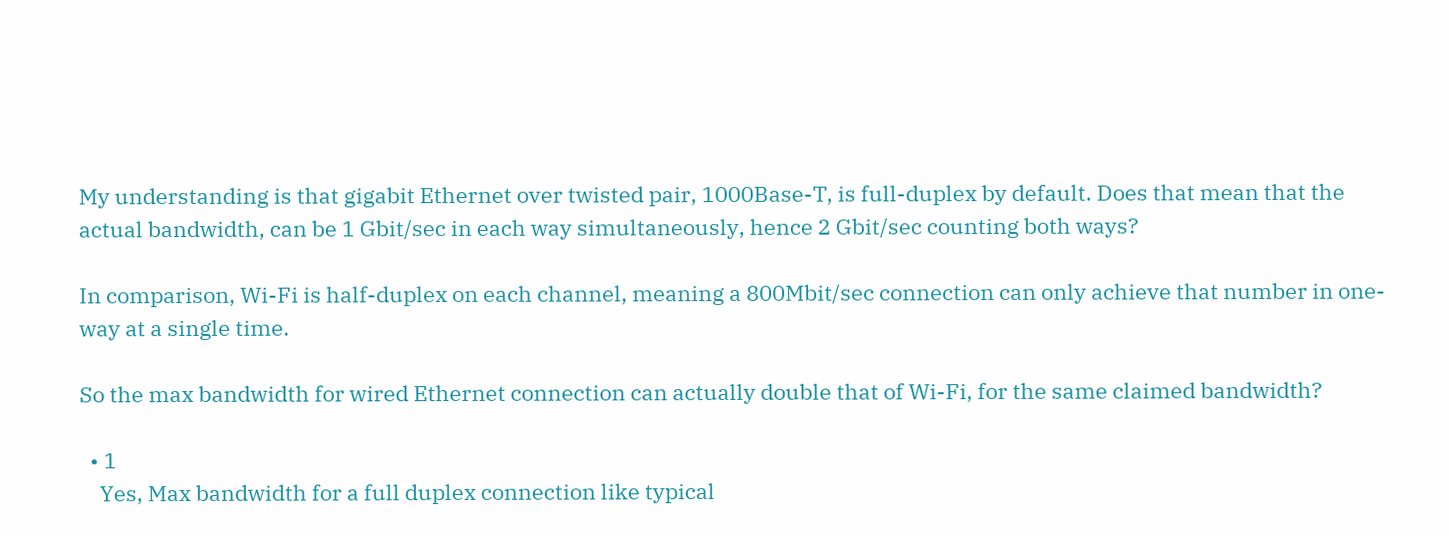My understanding is that gigabit Ethernet over twisted pair, 1000Base-T, is full-duplex by default. Does that mean that the actual bandwidth, can be 1 Gbit/sec in each way simultaneously, hence 2 Gbit/sec counting both ways?

In comparison, Wi-Fi is half-duplex on each channel, meaning a 800Mbit/sec connection can only achieve that number in one-way at a single time.

So the max bandwidth for wired Ethernet connection can actually double that of Wi-Fi, for the same claimed bandwidth?

  • 1
    Yes, Max bandwidth for a full duplex connection like typical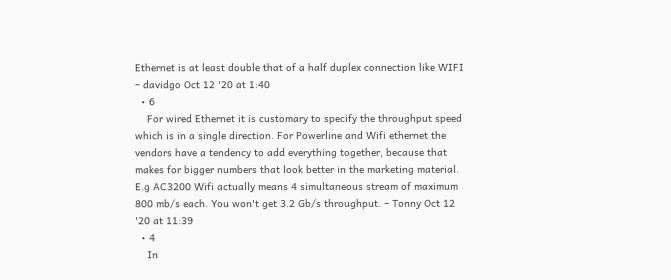Ethernet is at least double that of a half duplex connection like WIFI – davidgo Oct 12 '20 at 1:40
  • 6
    For wired Ethernet it is customary to specify the throughput speed which is in a single direction. For Powerline and Wifi ethernet the vendors have a tendency to add everything together, because that makes for bigger numbers that look better in the marketing material. E.g AC3200 Wifi actually means 4 simultaneous stream of maximum 800 mb/s each. You won't get 3.2 Gb/s throughput. – Tonny Oct 12 '20 at 11:39
  • 4
    In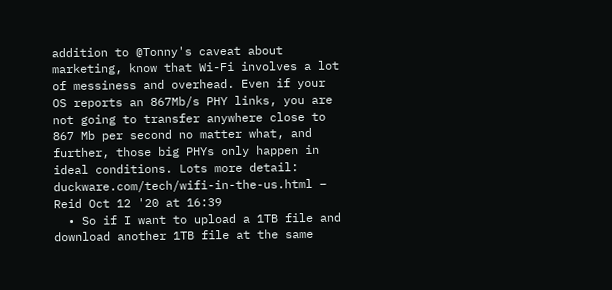addition to @Tonny's caveat about marketing, know that Wi-Fi involves a lot of messiness and overhead. Even if your OS reports an 867Mb/s PHY links, you are not going to transfer anywhere close to 867 Mb per second no matter what, and further, those big PHYs only happen in ideal conditions. Lots more detail: duckware.com/tech/wifi-in-the-us.html – Reid Oct 12 '20 at 16:39
  • So if I want to upload a 1TB file and download another 1TB file at the same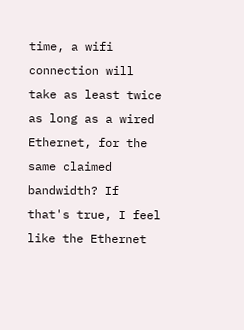time, a wifi connection will take as least twice as long as a wired Ethernet, for the same claimed bandwidth? If that's true, I feel like the Ethernet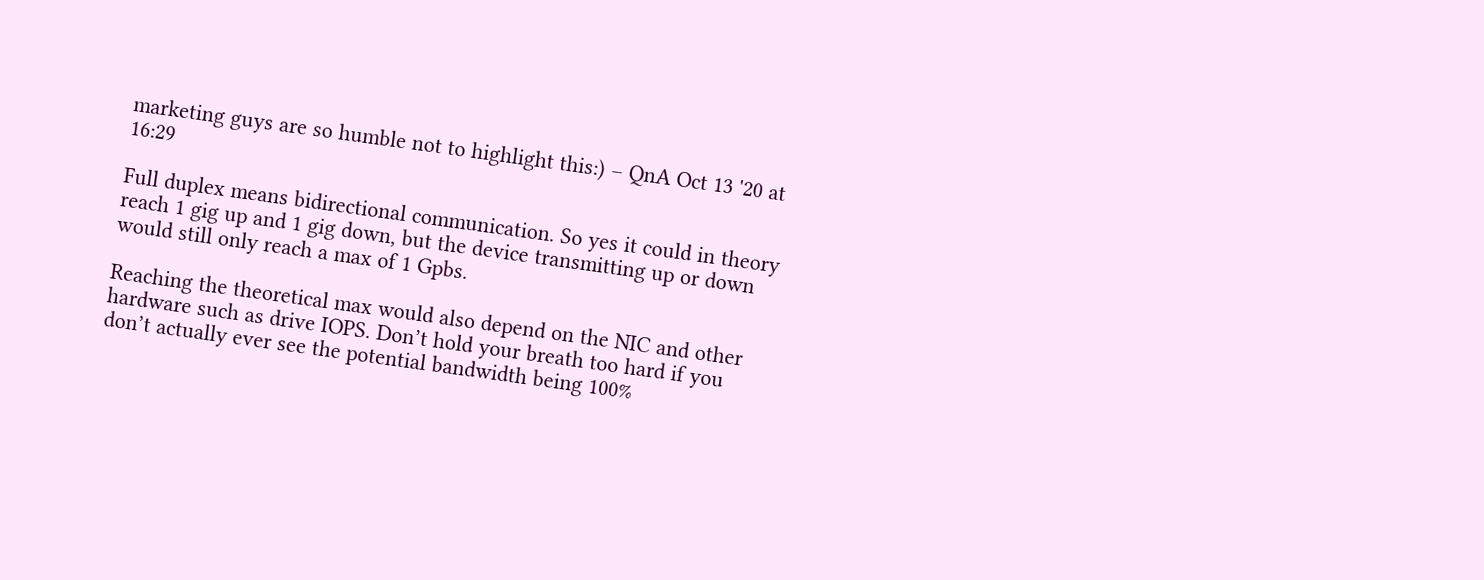marketing guys are so humble not to highlight this:) – QnA Oct 13 '20 at 16:29

Full duplex means bidirectional communication. So yes it could in theory reach 1 gig up and 1 gig down, but the device transmitting up or down would still only reach a max of 1 Gpbs.

Reaching the theoretical max would also depend on the NIC and other hardware such as drive IOPS. Don’t hold your breath too hard if you don’t actually ever see the potential bandwidth being 100%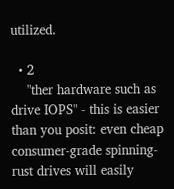utilized.

  • 2
    "ther hardware such as drive IOPS" - this is easier than you posit: even cheap consumer-grade spinning-rust drives will easily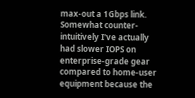max-out a 1Gbps link. Somewhat counter-intuitively I've actually had slower IOPS on enterprise-grade gear compared to home-user equipment because the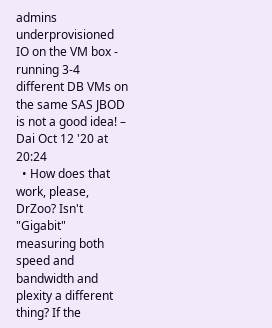admins underprovisioned IO on the VM box - running 3-4 different DB VMs on the same SAS JBOD is not a good idea! – Dai Oct 12 '20 at 20:24
  • How does that work, please, DrZoo? Isn't "Gigabit" measuring both speed and bandwidth and plexity a different thing? If the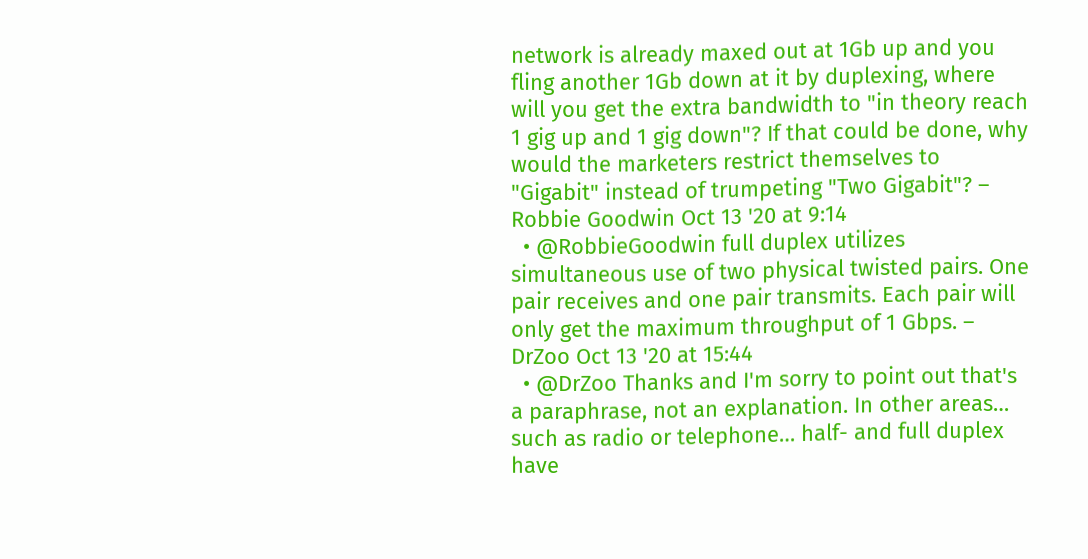network is already maxed out at 1Gb up and you fling another 1Gb down at it by duplexing, where will you get the extra bandwidth to "in theory reach 1 gig up and 1 gig down"? If that could be done, why would the marketers restrict themselves to "Gigabit" instead of trumpeting "Two Gigabit"? – Robbie Goodwin Oct 13 '20 at 9:14
  • @RobbieGoodwin full duplex utilizes simultaneous use of two physical twisted pairs. One pair receives and one pair transmits. Each pair will only get the maximum throughput of 1 Gbps. – DrZoo Oct 13 '20 at 15:44
  • @DrZoo Thanks and I'm sorry to point out that's a paraphrase, not an explanation. In other areas… such as radio or telephone… half- and full duplex have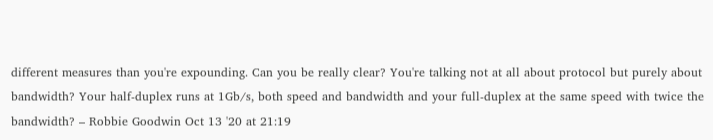different measures than you're expounding. Can you be really clear? You're talking not at all about protocol but purely about bandwidth? Your half-duplex runs at 1Gb/s, both speed and bandwidth and your full-duplex at the same speed with twice the bandwidth? – Robbie Goodwin Oct 13 '20 at 21:19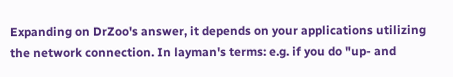Expanding on DrZoo's answer, it depends on your applications utilizing the network connection. In layman's terms: e.g. if you do "up- and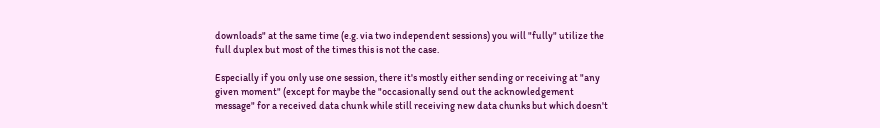downloads" at the same time (e.g. via two independent sessions) you will "fully" utilize the full duplex but most of the times this is not the case.

Especially if you only use one session, there it's mostly either sending or receiving at "any given moment" (except for maybe the "occasionally send out the acknowledgement message" for a received data chunk while still receiving new data chunks but which doesn't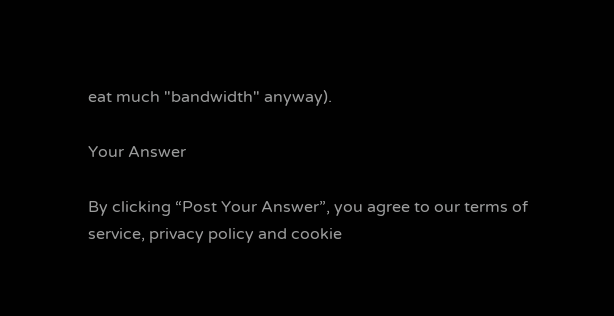eat much "bandwidth" anyway).

Your Answer

By clicking “Post Your Answer”, you agree to our terms of service, privacy policy and cookie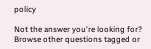policy

Not the answer you're looking for? Browse other questions tagged or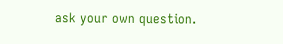ask your own question.